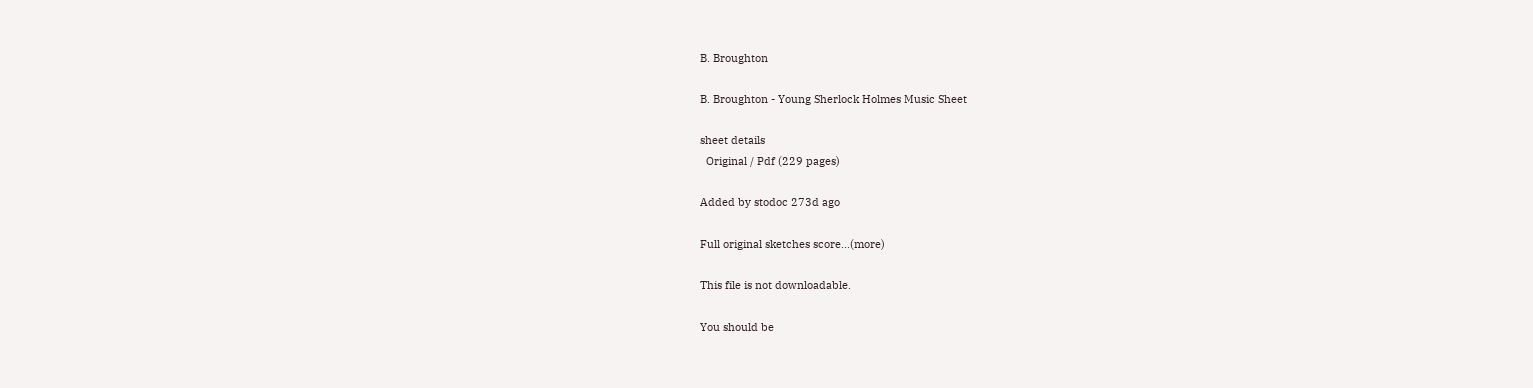B. Broughton

B. Broughton - Young Sherlock Holmes Music Sheet

sheet details
  Original / Pdf (229 pages)

Added by stodoc 273d ago

Full original sketches score...(more)

This file is not downloadable.

You should be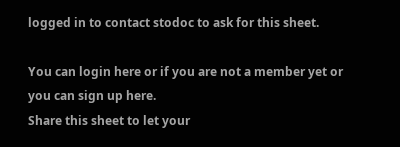logged in to contact stodoc to ask for this sheet.

You can login here or if you are not a member yet or you can sign up here.
Share this sheet to let your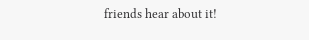friends hear about it!